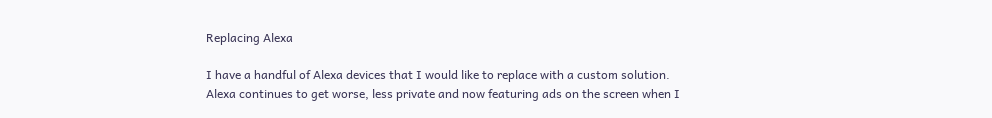Replacing Alexa

I have a handful of Alexa devices that I would like to replace with a custom solution. Alexa continues to get worse, less private and now featuring ads on the screen when I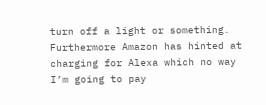turn off a light or something. Furthermore Amazon has hinted at charging for Alexa which no way I’m going to pay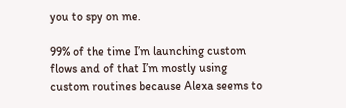you to spy on me.

99% of the time I’m launching custom flows and of that I’m mostly using custom routines because Alexa seems to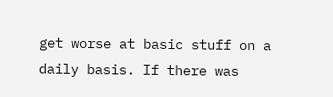get worse at basic stuff on a daily basis. If there was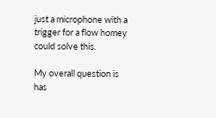just a microphone with a trigger for a flow homey could solve this.

My overall question is has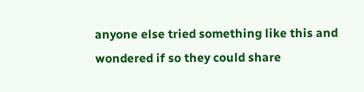anyone else tried something like this and wondered if so they could share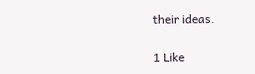their ideas.

1 Like